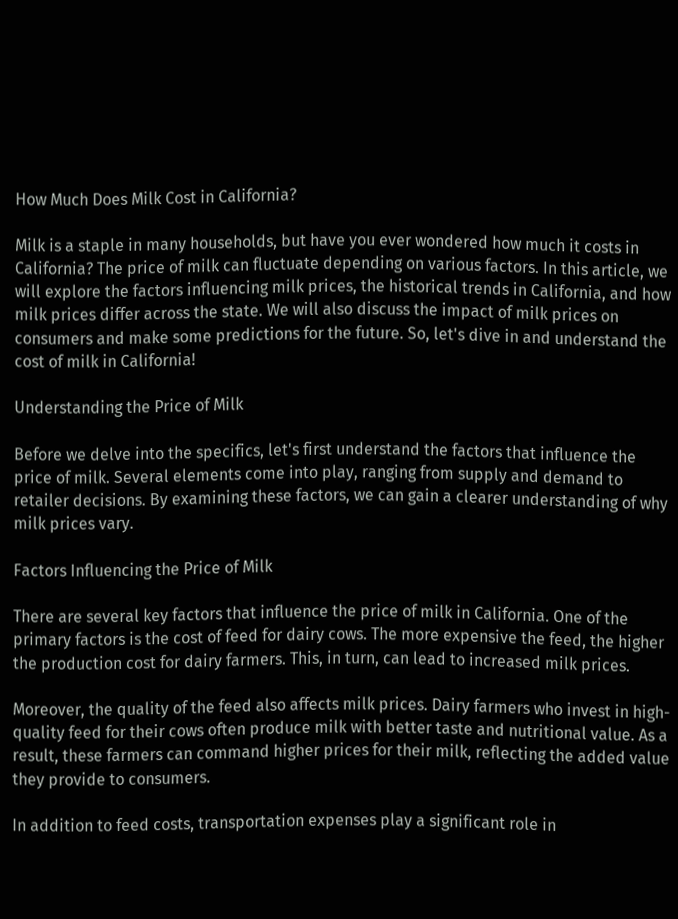How Much Does Milk Cost in California?

Milk is a staple in many households, but have you ever wondered how much it costs in California? The price of milk can fluctuate depending on various factors. In this article, we will explore the factors influencing milk prices, the historical trends in California, and how milk prices differ across the state. We will also discuss the impact of milk prices on consumers and make some predictions for the future. So, let's dive in and understand the cost of milk in California!

Understanding the Price of Milk

Before we delve into the specifics, let's first understand the factors that influence the price of milk. Several elements come into play, ranging from supply and demand to retailer decisions. By examining these factors, we can gain a clearer understanding of why milk prices vary.

Factors Influencing the Price of Milk

There are several key factors that influence the price of milk in California. One of the primary factors is the cost of feed for dairy cows. The more expensive the feed, the higher the production cost for dairy farmers. This, in turn, can lead to increased milk prices.

Moreover, the quality of the feed also affects milk prices. Dairy farmers who invest in high-quality feed for their cows often produce milk with better taste and nutritional value. As a result, these farmers can command higher prices for their milk, reflecting the added value they provide to consumers.

In addition to feed costs, transportation expenses play a significant role in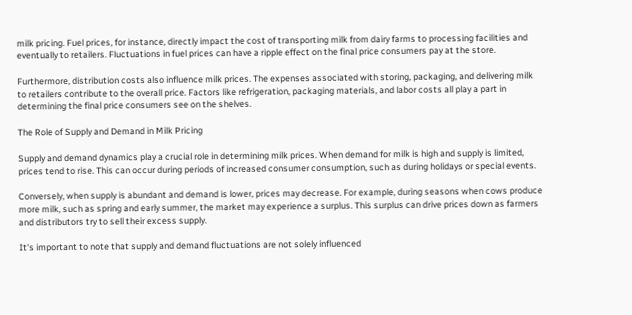milk pricing. Fuel prices, for instance, directly impact the cost of transporting milk from dairy farms to processing facilities and eventually to retailers. Fluctuations in fuel prices can have a ripple effect on the final price consumers pay at the store.

Furthermore, distribution costs also influence milk prices. The expenses associated with storing, packaging, and delivering milk to retailers contribute to the overall price. Factors like refrigeration, packaging materials, and labor costs all play a part in determining the final price consumers see on the shelves.

The Role of Supply and Demand in Milk Pricing

Supply and demand dynamics play a crucial role in determining milk prices. When demand for milk is high and supply is limited, prices tend to rise. This can occur during periods of increased consumer consumption, such as during holidays or special events.

Conversely, when supply is abundant and demand is lower, prices may decrease. For example, during seasons when cows produce more milk, such as spring and early summer, the market may experience a surplus. This surplus can drive prices down as farmers and distributors try to sell their excess supply.

It's important to note that supply and demand fluctuations are not solely influenced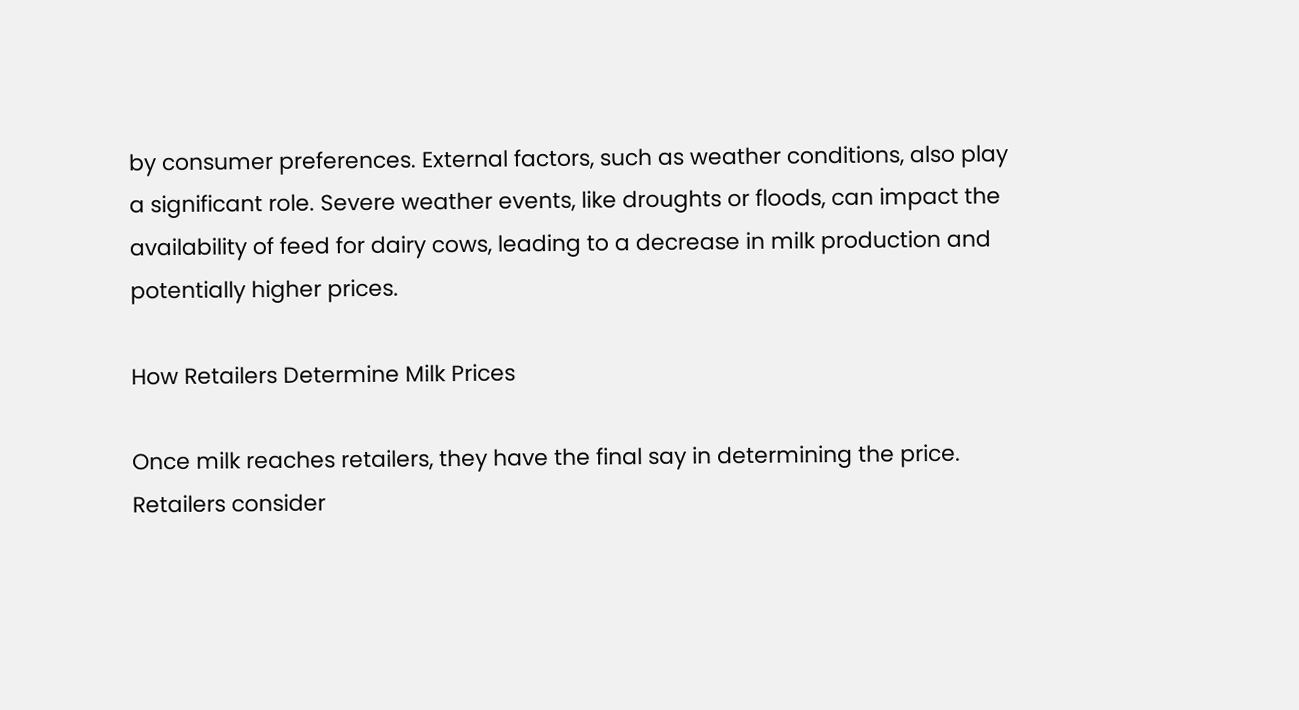by consumer preferences. External factors, such as weather conditions, also play a significant role. Severe weather events, like droughts or floods, can impact the availability of feed for dairy cows, leading to a decrease in milk production and potentially higher prices.

How Retailers Determine Milk Prices

Once milk reaches retailers, they have the final say in determining the price. Retailers consider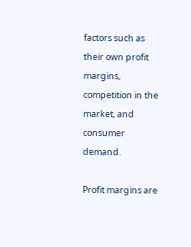factors such as their own profit margins, competition in the market, and consumer demand.

Profit margins are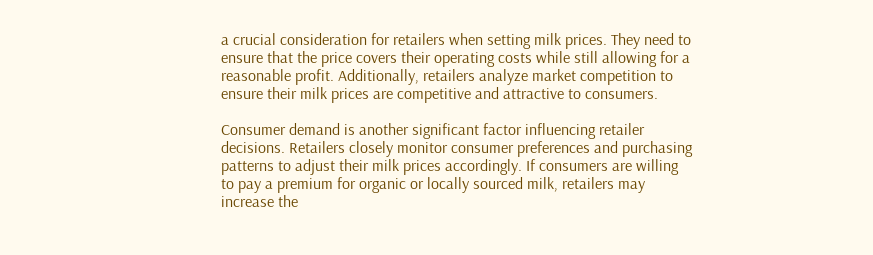a crucial consideration for retailers when setting milk prices. They need to ensure that the price covers their operating costs while still allowing for a reasonable profit. Additionally, retailers analyze market competition to ensure their milk prices are competitive and attractive to consumers.

Consumer demand is another significant factor influencing retailer decisions. Retailers closely monitor consumer preferences and purchasing patterns to adjust their milk prices accordingly. If consumers are willing to pay a premium for organic or locally sourced milk, retailers may increase the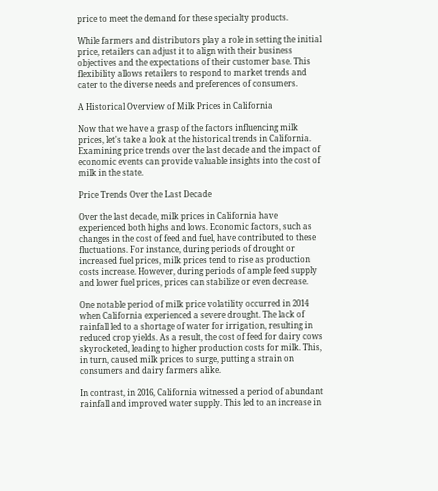price to meet the demand for these specialty products.

While farmers and distributors play a role in setting the initial price, retailers can adjust it to align with their business objectives and the expectations of their customer base. This flexibility allows retailers to respond to market trends and cater to the diverse needs and preferences of consumers.

A Historical Overview of Milk Prices in California

Now that we have a grasp of the factors influencing milk prices, let's take a look at the historical trends in California. Examining price trends over the last decade and the impact of economic events can provide valuable insights into the cost of milk in the state.

Price Trends Over the Last Decade

Over the last decade, milk prices in California have experienced both highs and lows. Economic factors, such as changes in the cost of feed and fuel, have contributed to these fluctuations. For instance, during periods of drought or increased fuel prices, milk prices tend to rise as production costs increase. However, during periods of ample feed supply and lower fuel prices, prices can stabilize or even decrease.

One notable period of milk price volatility occurred in 2014 when California experienced a severe drought. The lack of rainfall led to a shortage of water for irrigation, resulting in reduced crop yields. As a result, the cost of feed for dairy cows skyrocketed, leading to higher production costs for milk. This, in turn, caused milk prices to surge, putting a strain on consumers and dairy farmers alike.

In contrast, in 2016, California witnessed a period of abundant rainfall and improved water supply. This led to an increase in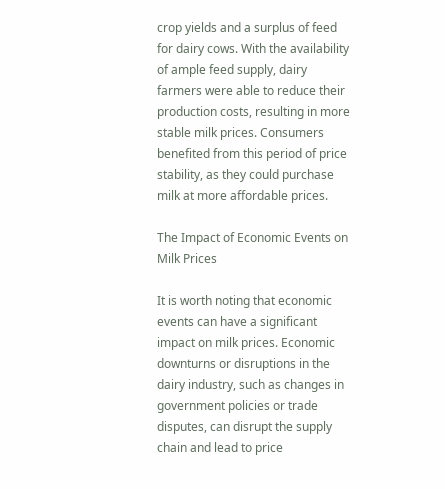crop yields and a surplus of feed for dairy cows. With the availability of ample feed supply, dairy farmers were able to reduce their production costs, resulting in more stable milk prices. Consumers benefited from this period of price stability, as they could purchase milk at more affordable prices.

The Impact of Economic Events on Milk Prices

It is worth noting that economic events can have a significant impact on milk prices. Economic downturns or disruptions in the dairy industry, such as changes in government policies or trade disputes, can disrupt the supply chain and lead to price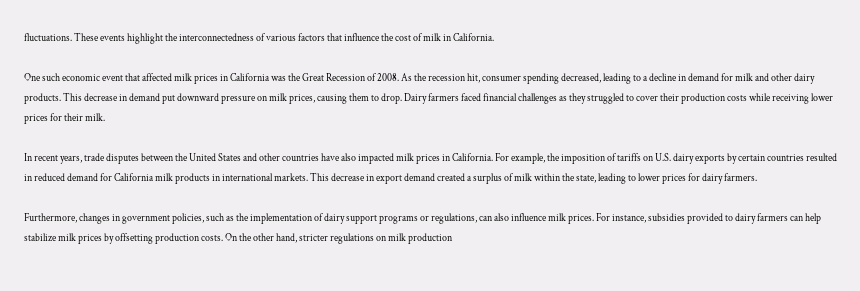fluctuations. These events highlight the interconnectedness of various factors that influence the cost of milk in California.

One such economic event that affected milk prices in California was the Great Recession of 2008. As the recession hit, consumer spending decreased, leading to a decline in demand for milk and other dairy products. This decrease in demand put downward pressure on milk prices, causing them to drop. Dairy farmers faced financial challenges as they struggled to cover their production costs while receiving lower prices for their milk.

In recent years, trade disputes between the United States and other countries have also impacted milk prices in California. For example, the imposition of tariffs on U.S. dairy exports by certain countries resulted in reduced demand for California milk products in international markets. This decrease in export demand created a surplus of milk within the state, leading to lower prices for dairy farmers.

Furthermore, changes in government policies, such as the implementation of dairy support programs or regulations, can also influence milk prices. For instance, subsidies provided to dairy farmers can help stabilize milk prices by offsetting production costs. On the other hand, stricter regulations on milk production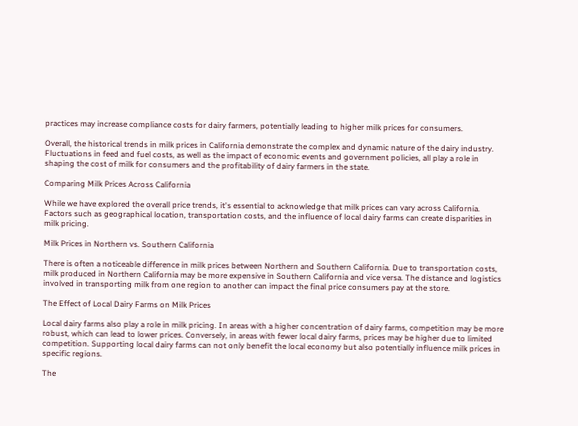practices may increase compliance costs for dairy farmers, potentially leading to higher milk prices for consumers.

Overall, the historical trends in milk prices in California demonstrate the complex and dynamic nature of the dairy industry. Fluctuations in feed and fuel costs, as well as the impact of economic events and government policies, all play a role in shaping the cost of milk for consumers and the profitability of dairy farmers in the state.

Comparing Milk Prices Across California

While we have explored the overall price trends, it's essential to acknowledge that milk prices can vary across California. Factors such as geographical location, transportation costs, and the influence of local dairy farms can create disparities in milk pricing.

Milk Prices in Northern vs. Southern California

There is often a noticeable difference in milk prices between Northern and Southern California. Due to transportation costs, milk produced in Northern California may be more expensive in Southern California and vice versa. The distance and logistics involved in transporting milk from one region to another can impact the final price consumers pay at the store.

The Effect of Local Dairy Farms on Milk Prices

Local dairy farms also play a role in milk pricing. In areas with a higher concentration of dairy farms, competition may be more robust, which can lead to lower prices. Conversely, in areas with fewer local dairy farms, prices may be higher due to limited competition. Supporting local dairy farms can not only benefit the local economy but also potentially influence milk prices in specific regions.

The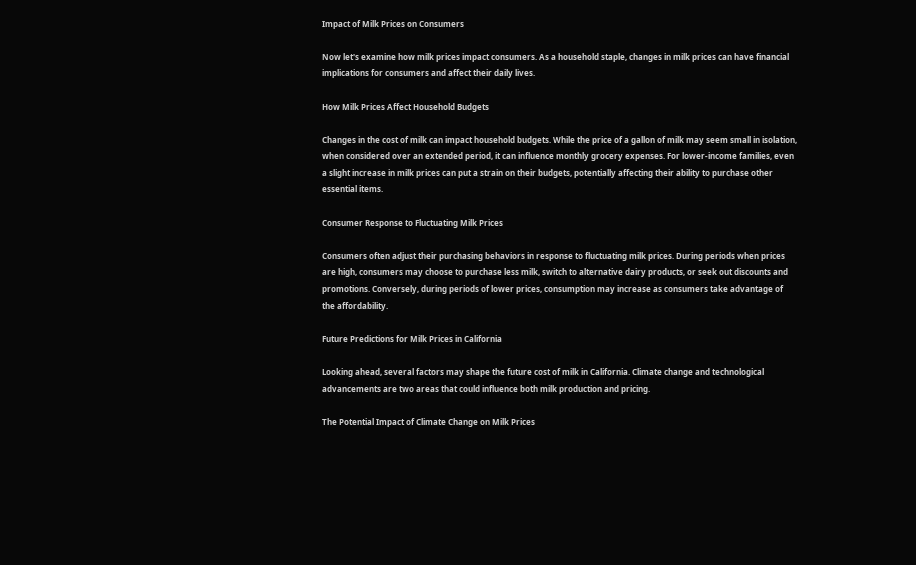Impact of Milk Prices on Consumers

Now let's examine how milk prices impact consumers. As a household staple, changes in milk prices can have financial implications for consumers and affect their daily lives.

How Milk Prices Affect Household Budgets

Changes in the cost of milk can impact household budgets. While the price of a gallon of milk may seem small in isolation, when considered over an extended period, it can influence monthly grocery expenses. For lower-income families, even a slight increase in milk prices can put a strain on their budgets, potentially affecting their ability to purchase other essential items.

Consumer Response to Fluctuating Milk Prices

Consumers often adjust their purchasing behaviors in response to fluctuating milk prices. During periods when prices are high, consumers may choose to purchase less milk, switch to alternative dairy products, or seek out discounts and promotions. Conversely, during periods of lower prices, consumption may increase as consumers take advantage of the affordability.

Future Predictions for Milk Prices in California

Looking ahead, several factors may shape the future cost of milk in California. Climate change and technological advancements are two areas that could influence both milk production and pricing.

The Potential Impact of Climate Change on Milk Prices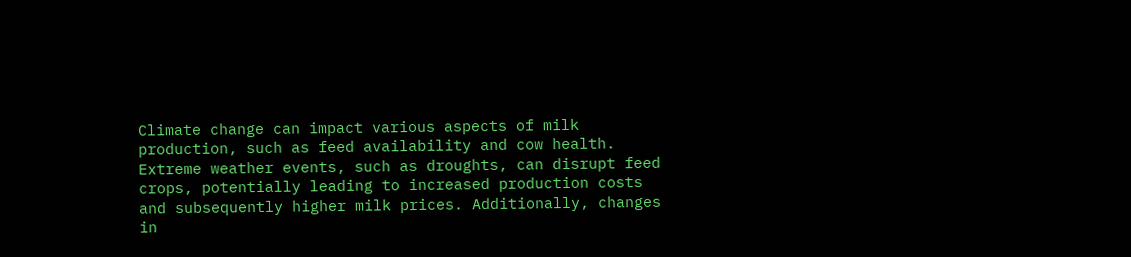Climate change can impact various aspects of milk production, such as feed availability and cow health. Extreme weather events, such as droughts, can disrupt feed crops, potentially leading to increased production costs and subsequently higher milk prices. Additionally, changes in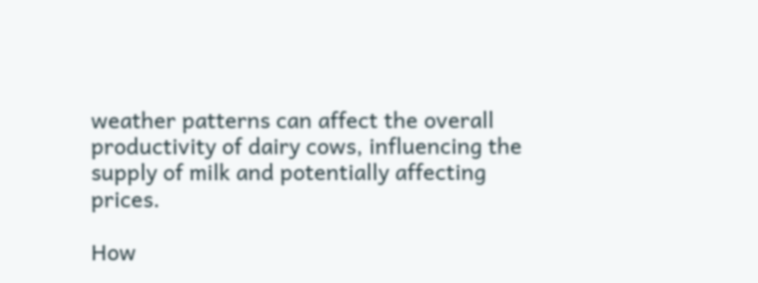weather patterns can affect the overall productivity of dairy cows, influencing the supply of milk and potentially affecting prices.

How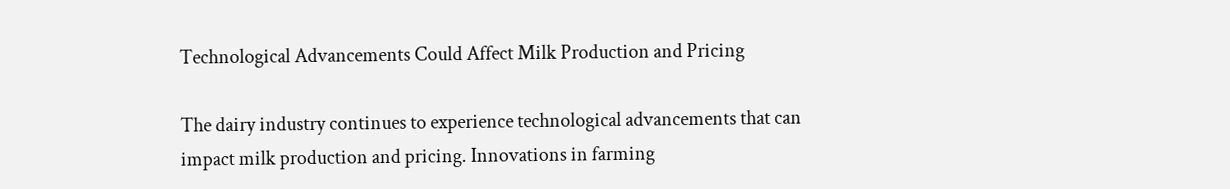Technological Advancements Could Affect Milk Production and Pricing

The dairy industry continues to experience technological advancements that can impact milk production and pricing. Innovations in farming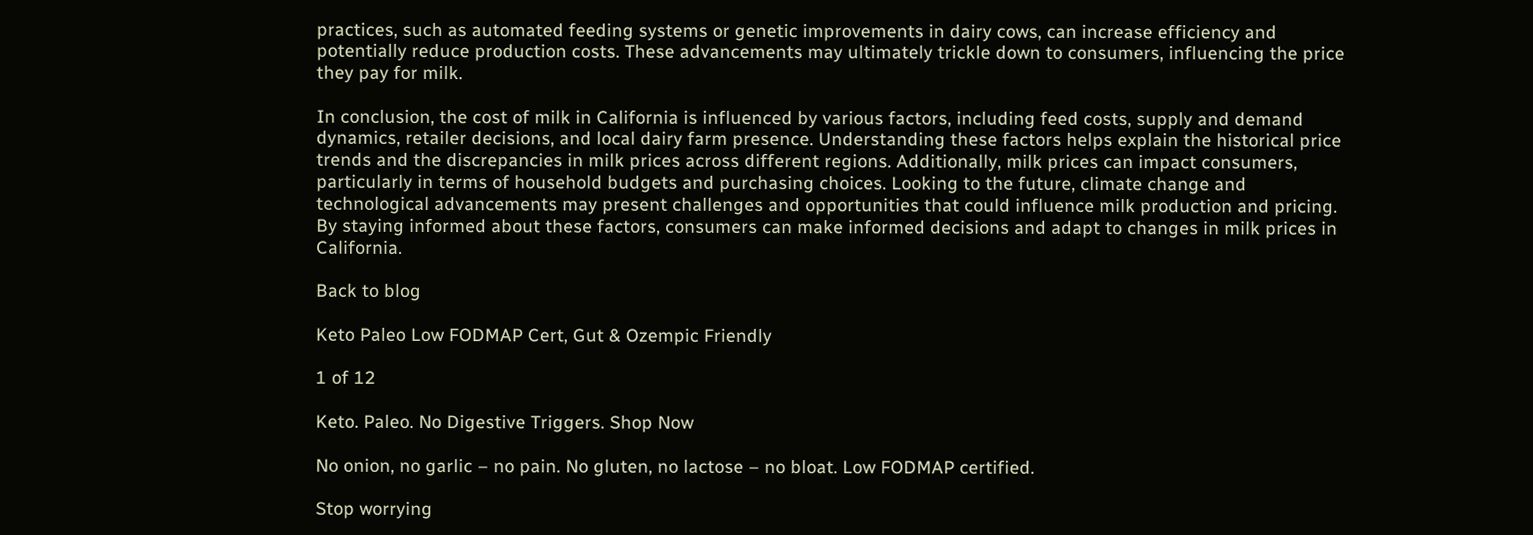practices, such as automated feeding systems or genetic improvements in dairy cows, can increase efficiency and potentially reduce production costs. These advancements may ultimately trickle down to consumers, influencing the price they pay for milk.

In conclusion, the cost of milk in California is influenced by various factors, including feed costs, supply and demand dynamics, retailer decisions, and local dairy farm presence. Understanding these factors helps explain the historical price trends and the discrepancies in milk prices across different regions. Additionally, milk prices can impact consumers, particularly in terms of household budgets and purchasing choices. Looking to the future, climate change and technological advancements may present challenges and opportunities that could influence milk production and pricing. By staying informed about these factors, consumers can make informed decisions and adapt to changes in milk prices in California.

Back to blog

Keto Paleo Low FODMAP Cert, Gut & Ozempic Friendly

1 of 12

Keto. Paleo. No Digestive Triggers. Shop Now

No onion, no garlic – no pain. No gluten, no lactose – no bloat. Low FODMAP certified.

Stop worrying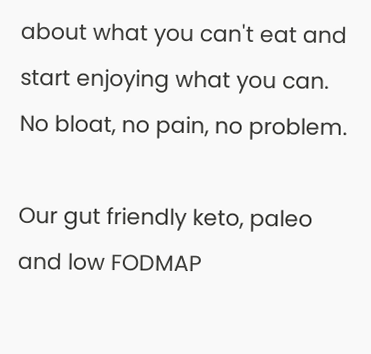about what you can't eat and start enjoying what you can. No bloat, no pain, no problem.

Our gut friendly keto, paleo and low FODMAP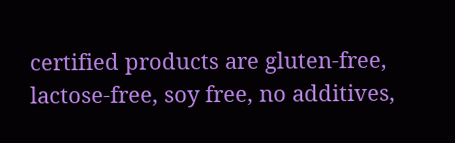certified products are gluten-free, lactose-free, soy free, no additives,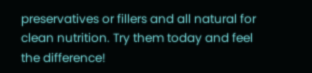preservatives or fillers and all natural for clean nutrition. Try them today and feel the difference!